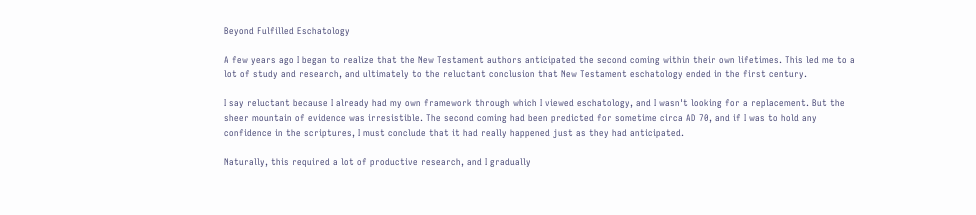Beyond Fulfilled Eschatology

A few years ago I began to realize that the New Testament authors anticipated the second coming within their own lifetimes. This led me to a lot of study and research, and ultimately to the reluctant conclusion that New Testament eschatology ended in the first century.

I say reluctant because I already had my own framework through which I viewed eschatology, and I wasn't looking for a replacement. But the sheer mountain of evidence was irresistible. The second coming had been predicted for sometime circa AD 70, and if I was to hold any confidence in the scriptures, I must conclude that it had really happened just as they had anticipated.

Naturally, this required a lot of productive research, and I gradually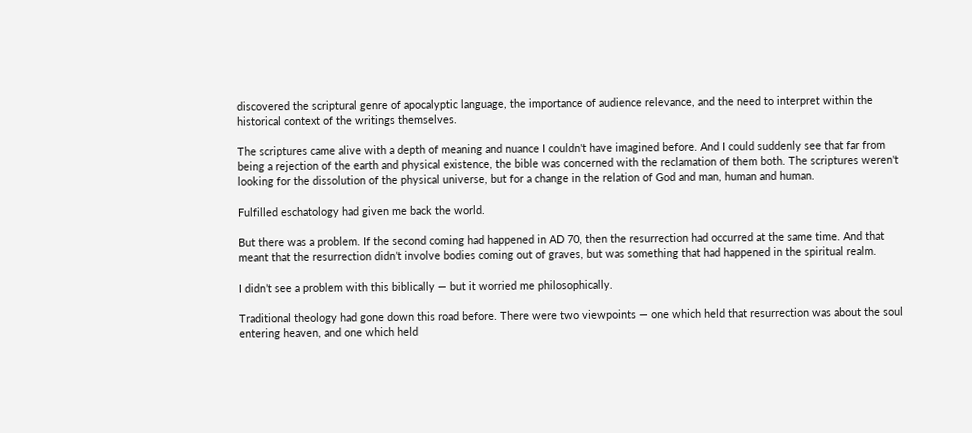discovered the scriptural genre of apocalyptic language, the importance of audience relevance, and the need to interpret within the historical context of the writings themselves.

The scriptures came alive with a depth of meaning and nuance I couldn't have imagined before. And I could suddenly see that far from being a rejection of the earth and physical existence, the bible was concerned with the reclamation of them both. The scriptures weren't looking for the dissolution of the physical universe, but for a change in the relation of God and man, human and human.

Fulfilled eschatology had given me back the world.

But there was a problem. If the second coming had happened in AD 70, then the resurrection had occurred at the same time. And that meant that the resurrection didn’t involve bodies coming out of graves, but was something that had happened in the spiritual realm.

I didn’t see a problem with this biblically — but it worried me philosophically.

Traditional theology had gone down this road before. There were two viewpoints — one which held that resurrection was about the soul entering heaven, and one which held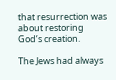that resurrection was about restoring God’s creation.

The Jews had always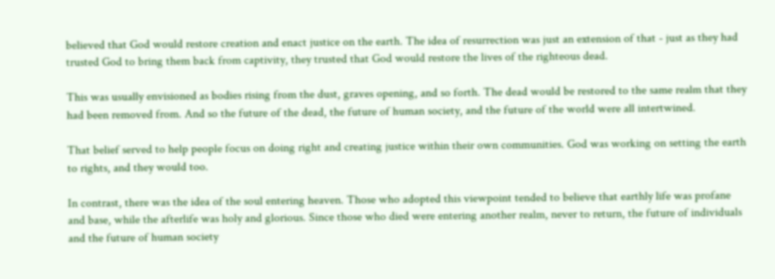believed that God would restore creation and enact justice on the earth. The idea of resurrection was just an extension of that - just as they had trusted God to bring them back from captivity, they trusted that God would restore the lives of the righteous dead.

This was usually envisioned as bodies rising from the dust, graves opening, and so forth. The dead would be restored to the same realm that they had been removed from. And so the future of the dead, the future of human society, and the future of the world were all intertwined.

That belief served to help people focus on doing right and creating justice within their own communities. God was working on setting the earth to rights, and they would too.

In contrast, there was the idea of the soul entering heaven. Those who adopted this viewpoint tended to believe that earthly life was profane and base, while the afterlife was holy and glorious. Since those who died were entering another realm, never to return, the future of individuals and the future of human society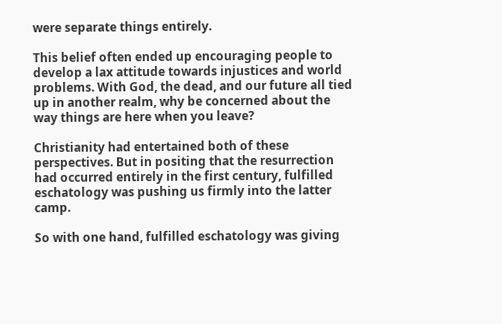were separate things entirely.

This belief often ended up encouraging people to develop a lax attitude towards injustices and world problems. With God, the dead, and our future all tied up in another realm, why be concerned about the way things are here when you leave?

Christianity had entertained both of these perspectives. But in positing that the resurrection had occurred entirely in the first century, fulfilled eschatology was pushing us firmly into the latter camp.

So with one hand, fulfilled eschatology was giving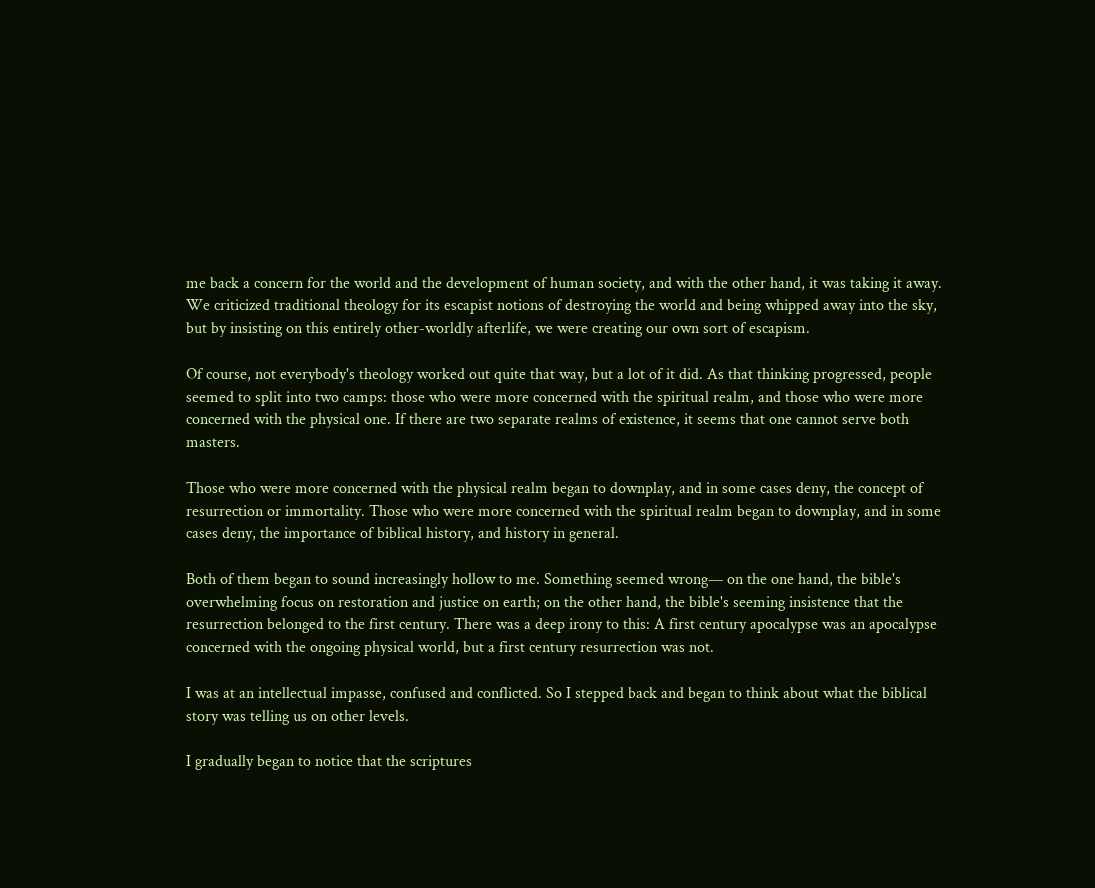me back a concern for the world and the development of human society, and with the other hand, it was taking it away. We criticized traditional theology for its escapist notions of destroying the world and being whipped away into the sky, but by insisting on this entirely other-worldly afterlife, we were creating our own sort of escapism.

Of course, not everybody's theology worked out quite that way, but a lot of it did. As that thinking progressed, people seemed to split into two camps: those who were more concerned with the spiritual realm, and those who were more concerned with the physical one. If there are two separate realms of existence, it seems that one cannot serve both masters.

Those who were more concerned with the physical realm began to downplay, and in some cases deny, the concept of resurrection or immortality. Those who were more concerned with the spiritual realm began to downplay, and in some cases deny, the importance of biblical history, and history in general.

Both of them began to sound increasingly hollow to me. Something seemed wrong— on the one hand, the bible's overwhelming focus on restoration and justice on earth; on the other hand, the bible's seeming insistence that the resurrection belonged to the first century. There was a deep irony to this: A first century apocalypse was an apocalypse concerned with the ongoing physical world, but a first century resurrection was not.

I was at an intellectual impasse, confused and conflicted. So I stepped back and began to think about what the biblical story was telling us on other levels.

I gradually began to notice that the scriptures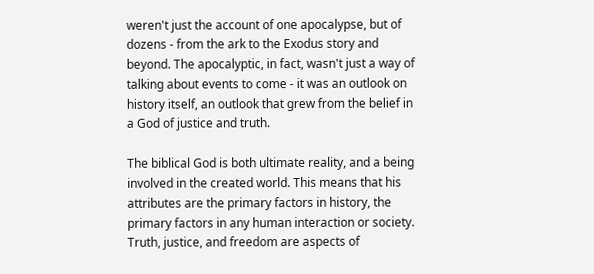weren't just the account of one apocalypse, but of dozens - from the ark to the Exodus story and beyond. The apocalyptic, in fact, wasn't just a way of talking about events to come - it was an outlook on history itself, an outlook that grew from the belief in a God of justice and truth.

The biblical God is both ultimate reality, and a being involved in the created world. This means that his attributes are the primary factors in history, the primary factors in any human interaction or society. Truth, justice, and freedom are aspects of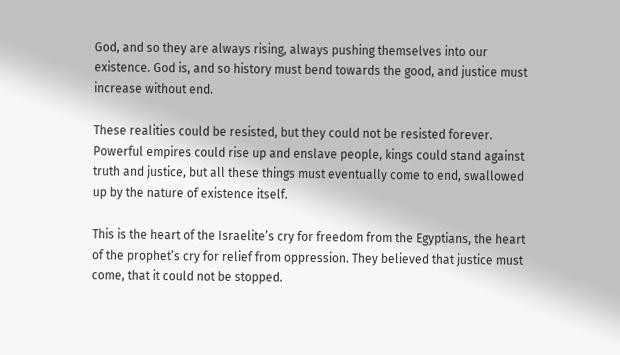God, and so they are always rising, always pushing themselves into our existence. God is, and so history must bend towards the good, and justice must increase without end.

These realities could be resisted, but they could not be resisted forever. Powerful empires could rise up and enslave people, kings could stand against truth and justice, but all these things must eventually come to end, swallowed up by the nature of existence itself.

This is the heart of the Israelite’s cry for freedom from the Egyptians, the heart of the prophet’s cry for relief from oppression. They believed that justice must come, that it could not be stopped.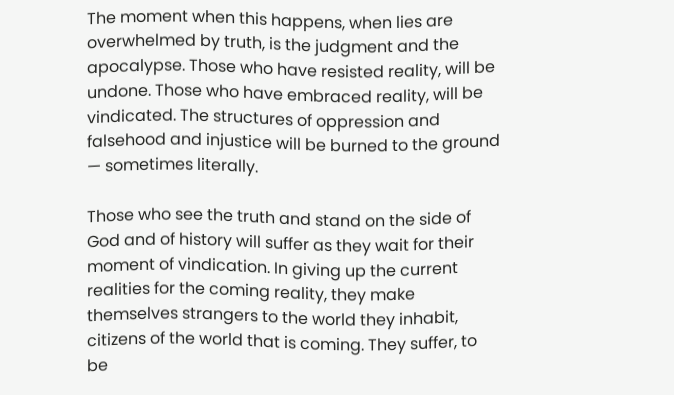The moment when this happens, when lies are overwhelmed by truth, is the judgment and the apocalypse. Those who have resisted reality, will be undone. Those who have embraced reality, will be vindicated. The structures of oppression and falsehood and injustice will be burned to the ground — sometimes literally.

Those who see the truth and stand on the side of God and of history will suffer as they wait for their moment of vindication. In giving up the current realities for the coming reality, they make themselves strangers to the world they inhabit, citizens of the world that is coming. They suffer, to be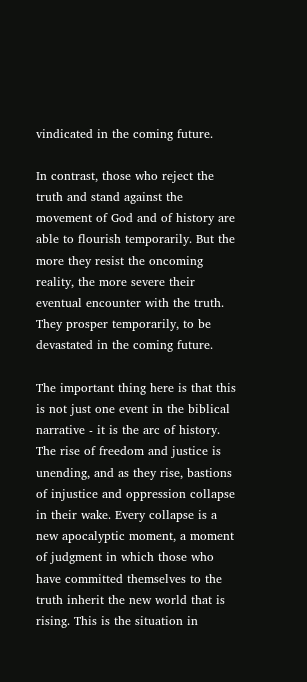vindicated in the coming future.

In contrast, those who reject the truth and stand against the movement of God and of history are able to flourish temporarily. But the more they resist the oncoming reality, the more severe their eventual encounter with the truth. They prosper temporarily, to be devastated in the coming future.

The important thing here is that this is not just one event in the biblical narrative - it is the arc of history. The rise of freedom and justice is unending, and as they rise, bastions of injustice and oppression collapse in their wake. Every collapse is a new apocalyptic moment, a moment of judgment in which those who have committed themselves to the truth inherit the new world that is rising. This is the situation in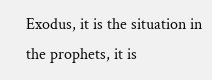Exodus, it is the situation in the prophets, it is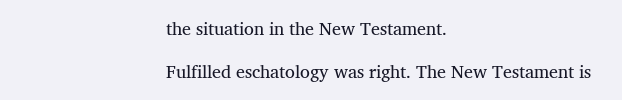the situation in the New Testament.

Fulfilled eschatology was right. The New Testament is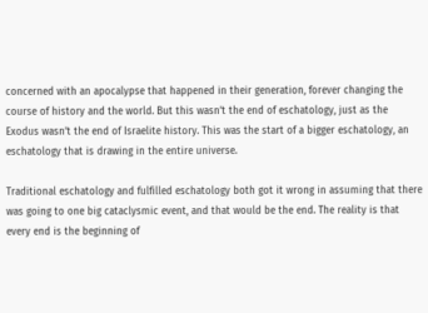concerned with an apocalypse that happened in their generation, forever changing the course of history and the world. But this wasn’t the end of eschatology, just as the Exodus wasn’t the end of Israelite history. This was the start of a bigger eschatology, an eschatology that is drawing in the entire universe.

Traditional eschatology and fulfilled eschatology both got it wrong in assuming that there was going to one big cataclysmic event, and that would be the end. The reality is that every end is the beginning of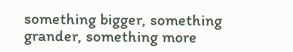something bigger, something grander, something more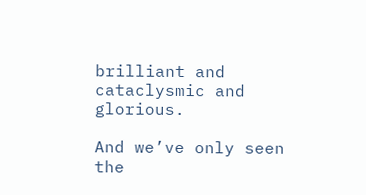brilliant and cataclysmic and glorious.

And we’ve only seen the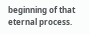beginning of that eternal process.